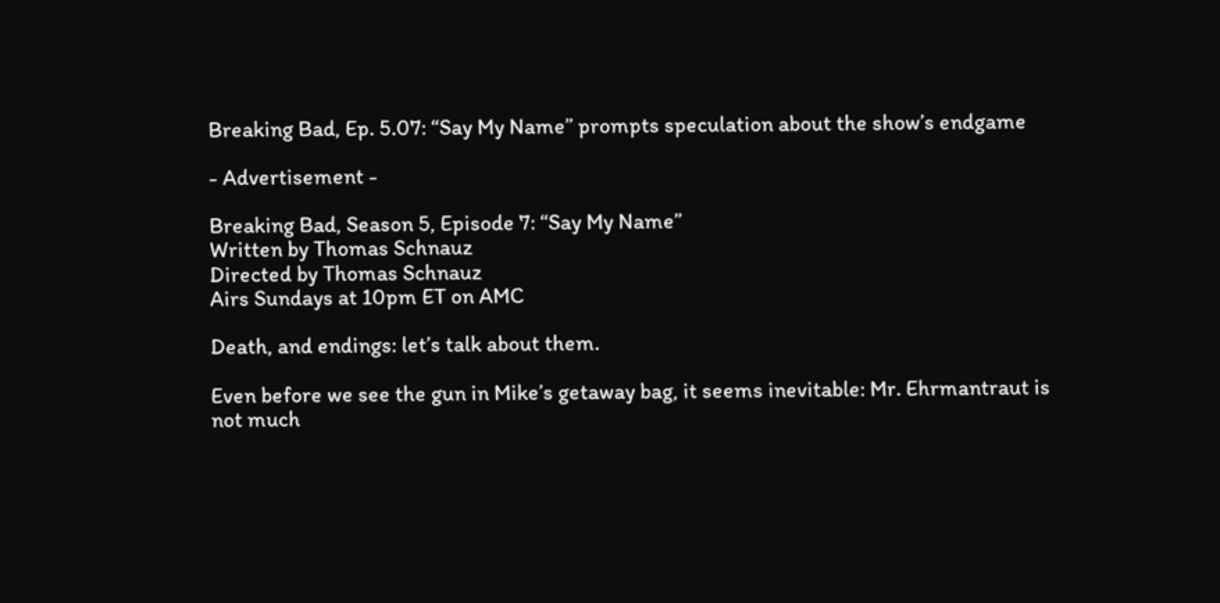Breaking Bad, Ep. 5.07: “Say My Name” prompts speculation about the show’s endgame

- Advertisement -

Breaking Bad, Season 5, Episode 7: “Say My Name”
Written by Thomas Schnauz
Directed by Thomas Schnauz
Airs Sundays at 10pm ET on AMC

Death, and endings: let’s talk about them.

Even before we see the gun in Mike’s getaway bag, it seems inevitable: Mr. Ehrmantraut is not much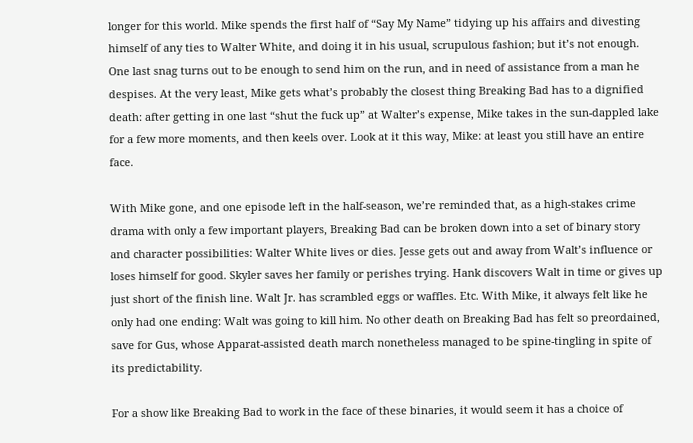longer for this world. Mike spends the first half of “Say My Name” tidying up his affairs and divesting himself of any ties to Walter White, and doing it in his usual, scrupulous fashion; but it’s not enough. One last snag turns out to be enough to send him on the run, and in need of assistance from a man he despises. At the very least, Mike gets what’s probably the closest thing Breaking Bad has to a dignified death: after getting in one last “shut the fuck up” at Walter’s expense, Mike takes in the sun-dappled lake for a few more moments, and then keels over. Look at it this way, Mike: at least you still have an entire face.

With Mike gone, and one episode left in the half-season, we’re reminded that, as a high-stakes crime drama with only a few important players, Breaking Bad can be broken down into a set of binary story and character possibilities: Walter White lives or dies. Jesse gets out and away from Walt’s influence or loses himself for good. Skyler saves her family or perishes trying. Hank discovers Walt in time or gives up just short of the finish line. Walt Jr. has scrambled eggs or waffles. Etc. With Mike, it always felt like he only had one ending: Walt was going to kill him. No other death on Breaking Bad has felt so preordained, save for Gus, whose Apparat-assisted death march nonetheless managed to be spine-tingling in spite of its predictability.

For a show like Breaking Bad to work in the face of these binaries, it would seem it has a choice of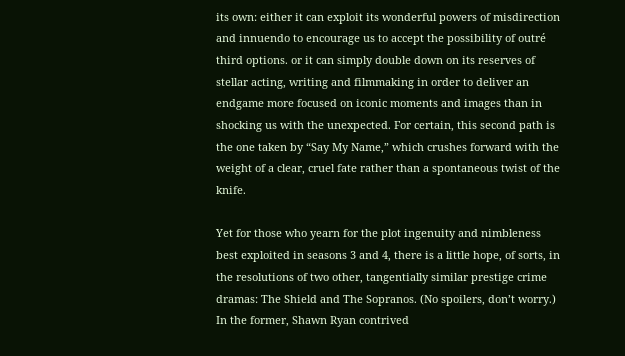its own: either it can exploit its wonderful powers of misdirection and innuendo to encourage us to accept the possibility of outré third options. or it can simply double down on its reserves of stellar acting, writing and filmmaking in order to deliver an endgame more focused on iconic moments and images than in shocking us with the unexpected. For certain, this second path is the one taken by “Say My Name,” which crushes forward with the weight of a clear, cruel fate rather than a spontaneous twist of the knife.

Yet for those who yearn for the plot ingenuity and nimbleness best exploited in seasons 3 and 4, there is a little hope, of sorts, in the resolutions of two other, tangentially similar prestige crime dramas: The Shield and The Sopranos. (No spoilers, don’t worry.) In the former, Shawn Ryan contrived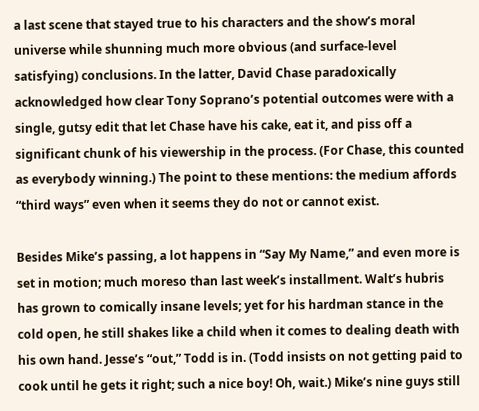a last scene that stayed true to his characters and the show’s moral universe while shunning much more obvious (and surface-level satisfying) conclusions. In the latter, David Chase paradoxically acknowledged how clear Tony Soprano’s potential outcomes were with a single, gutsy edit that let Chase have his cake, eat it, and piss off a significant chunk of his viewership in the process. (For Chase, this counted as everybody winning.) The point to these mentions: the medium affords “third ways” even when it seems they do not or cannot exist.

Besides Mike’s passing, a lot happens in “Say My Name,” and even more is set in motion; much moreso than last week’s installment. Walt’s hubris has grown to comically insane levels; yet for his hardman stance in the cold open, he still shakes like a child when it comes to dealing death with his own hand. Jesse’s “out,” Todd is in. (Todd insists on not getting paid to cook until he gets it right; such a nice boy! Oh, wait.) Mike’s nine guys still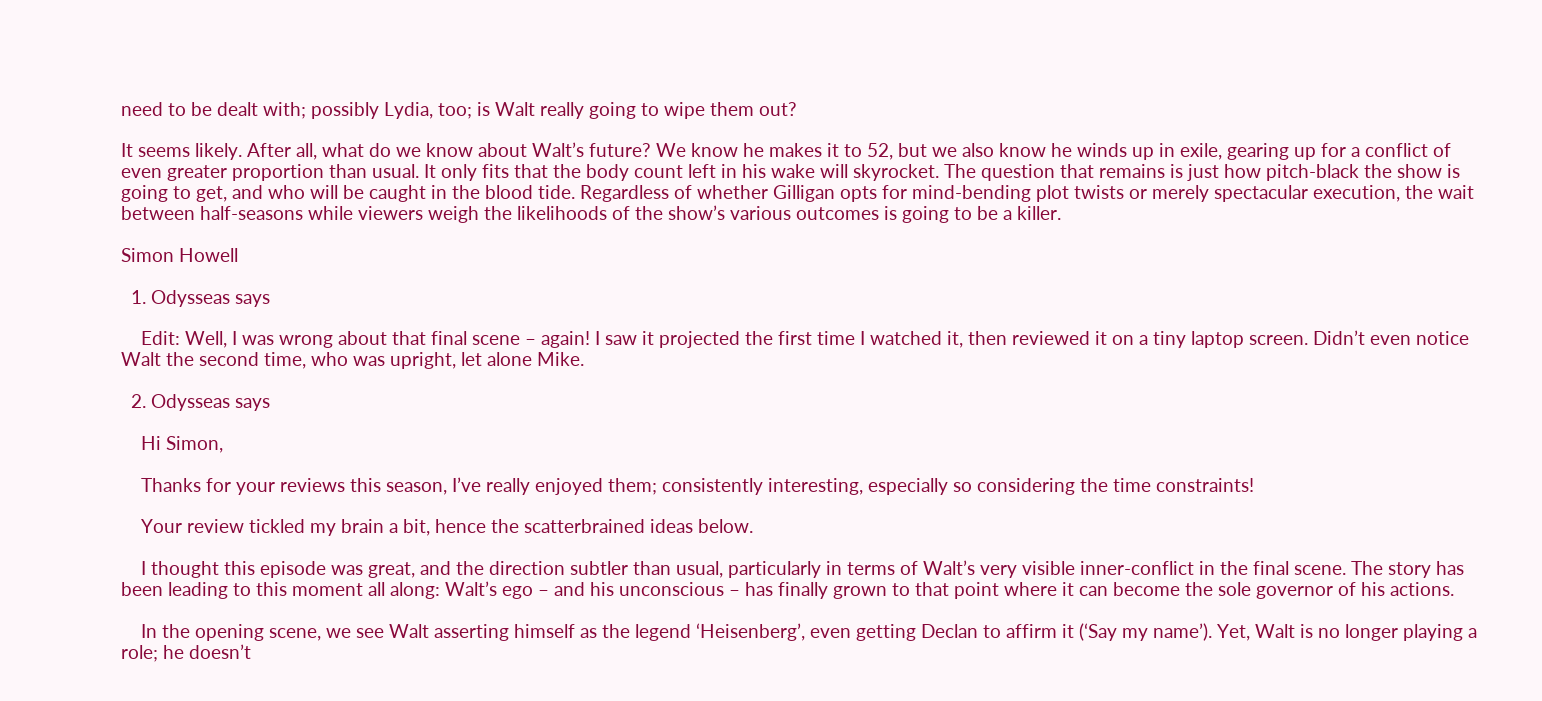need to be dealt with; possibly Lydia, too; is Walt really going to wipe them out?

It seems likely. After all, what do we know about Walt’s future? We know he makes it to 52, but we also know he winds up in exile, gearing up for a conflict of even greater proportion than usual. It only fits that the body count left in his wake will skyrocket. The question that remains is just how pitch-black the show is going to get, and who will be caught in the blood tide. Regardless of whether Gilligan opts for mind-bending plot twists or merely spectacular execution, the wait between half-seasons while viewers weigh the likelihoods of the show’s various outcomes is going to be a killer.

Simon Howell

  1. Odysseas says

    Edit: Well, I was wrong about that final scene – again! I saw it projected the first time I watched it, then reviewed it on a tiny laptop screen. Didn’t even notice Walt the second time, who was upright, let alone Mike.

  2. Odysseas says

    Hi Simon,

    Thanks for your reviews this season, I’ve really enjoyed them; consistently interesting, especially so considering the time constraints!

    Your review tickled my brain a bit, hence the scatterbrained ideas below.

    I thought this episode was great, and the direction subtler than usual, particularly in terms of Walt’s very visible inner-conflict in the final scene. The story has been leading to this moment all along: Walt’s ego – and his unconscious – has finally grown to that point where it can become the sole governor of his actions.

    In the opening scene, we see Walt asserting himself as the legend ‘Heisenberg’, even getting Declan to affirm it (‘Say my name’). Yet, Walt is no longer playing a role; he doesn’t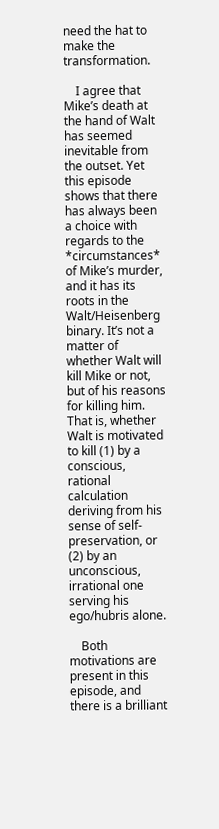need the hat to make the transformation.

    I agree that Mike’s death at the hand of Walt has seemed inevitable from the outset. Yet this episode shows that there has always been a choice with regards to the *circumstances* of Mike’s murder, and it has its roots in the Walt/Heisenberg binary. It’s not a matter of whether Walt will kill Mike or not, but of his reasons for killing him. That is, whether Walt is motivated to kill (1) by a conscious, rational calculation deriving from his sense of self-preservation, or (2) by an unconscious, irrational one serving his ego/hubris alone.

    Both motivations are present in this episode, and there is a brilliant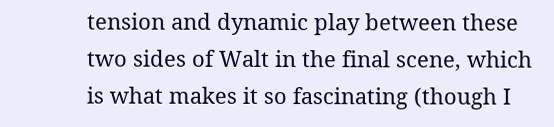tension and dynamic play between these two sides of Walt in the final scene, which is what makes it so fascinating (though I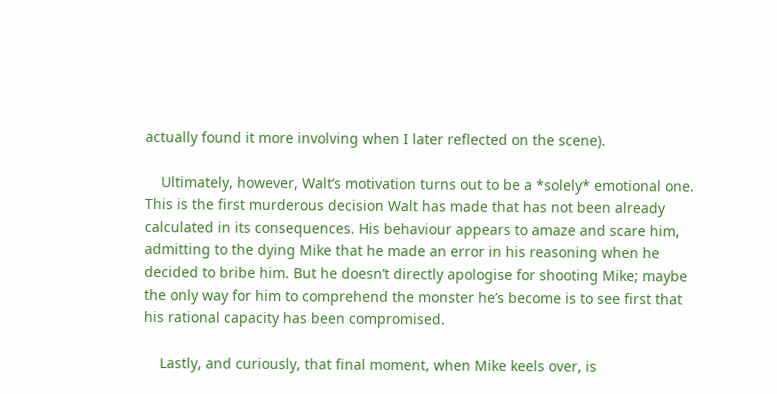actually found it more involving when I later reflected on the scene).

    Ultimately, however, Walt’s motivation turns out to be a *solely* emotional one. This is the first murderous decision Walt has made that has not been already calculated in its consequences. His behaviour appears to amaze and scare him, admitting to the dying Mike that he made an error in his reasoning when he decided to bribe him. But he doesn’t directly apologise for shooting Mike; maybe the only way for him to comprehend the monster he’s become is to see first that his rational capacity has been compromised.

    Lastly, and curiously, that final moment, when Mike keels over, is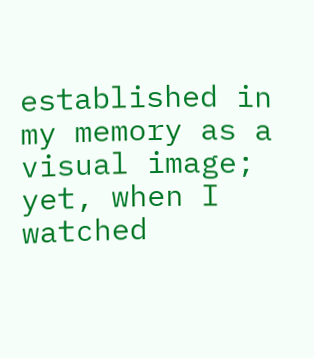established in my memory as a visual image; yet, when I watched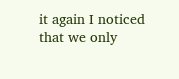it again I noticed that we only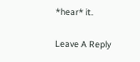*hear* it.

Leave A Reply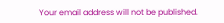Your email address will not be published.